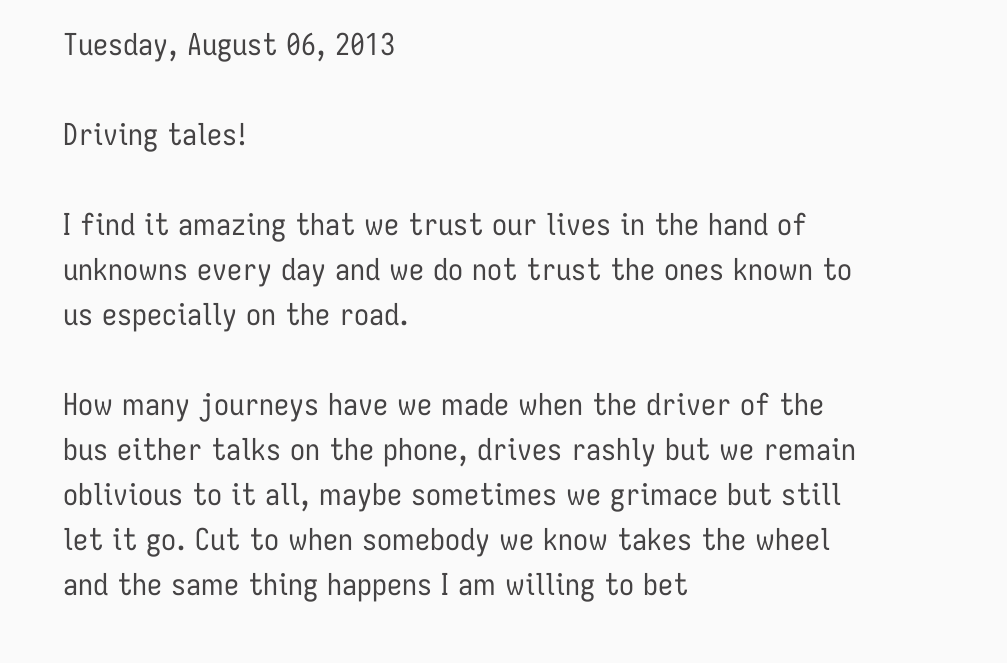Tuesday, August 06, 2013

Driving tales!

I find it amazing that we trust our lives in the hand of unknowns every day and we do not trust the ones known to us especially on the road.

How many journeys have we made when the driver of the bus either talks on the phone, drives rashly but we remain oblivious to it all, maybe sometimes we grimace but still let it go. Cut to when somebody we know takes the wheel and the same thing happens I am willing to bet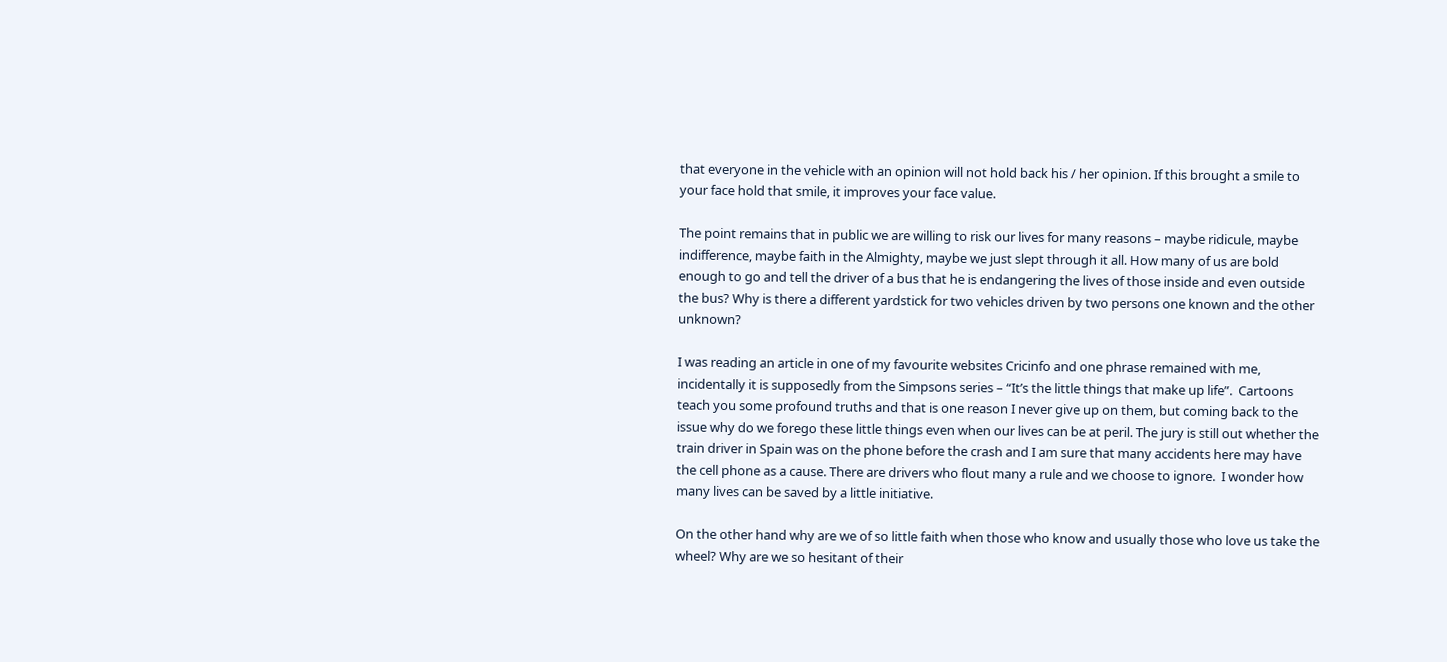that everyone in the vehicle with an opinion will not hold back his / her opinion. If this brought a smile to your face hold that smile, it improves your face value.

The point remains that in public we are willing to risk our lives for many reasons – maybe ridicule, maybe indifference, maybe faith in the Almighty, maybe we just slept through it all. How many of us are bold enough to go and tell the driver of a bus that he is endangering the lives of those inside and even outside the bus? Why is there a different yardstick for two vehicles driven by two persons one known and the other unknown?

I was reading an article in one of my favourite websites Cricinfo and one phrase remained with me, incidentally it is supposedly from the Simpsons series – “It’s the little things that make up life”.  Cartoons teach you some profound truths and that is one reason I never give up on them, but coming back to the issue why do we forego these little things even when our lives can be at peril. The jury is still out whether the train driver in Spain was on the phone before the crash and I am sure that many accidents here may have the cell phone as a cause. There are drivers who flout many a rule and we choose to ignore.  I wonder how many lives can be saved by a little initiative.

On the other hand why are we of so little faith when those who know and usually those who love us take the wheel? Why are we so hesitant of their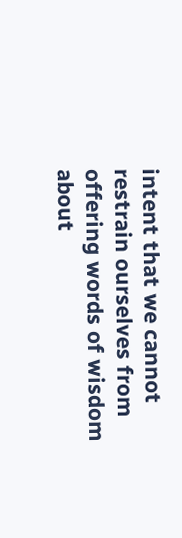intent that we cannot restrain ourselves from offering words of wisdom about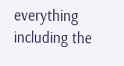everything including the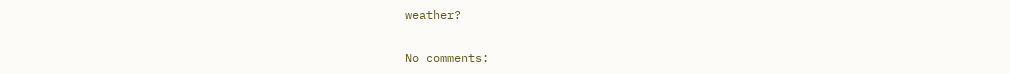weather?


No comments: